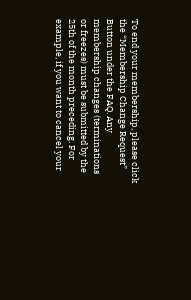To end your membership, please click the “Membership Change Request” Button under the FAQ. Any membership changes (terminations or freezes) must be submitted by the 25th of the month preceding. For example, if you want to cancel your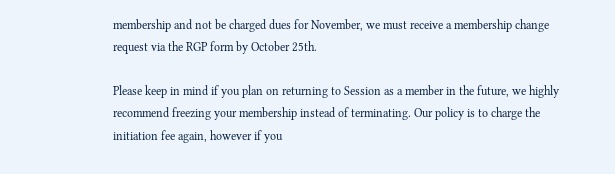membership and not be charged dues for November, we must receive a membership change request via the RGP form by October 25th.

Please keep in mind if you plan on returning to Session as a member in the future, we highly recommend freezing your membership instead of terminating. Our policy is to charge the initiation fee again, however if you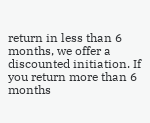return in less than 6 months, we offer a discounted initiation. If you return more than 6 months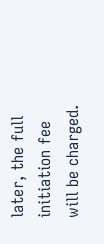later, the full initiation fee will be charged.